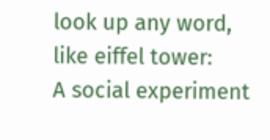look up any word, like eiffel tower:
A social experiment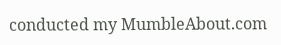conducted my MumbleAbout.com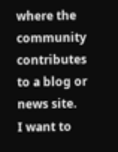where the community contributes to a blog or news site.
I want to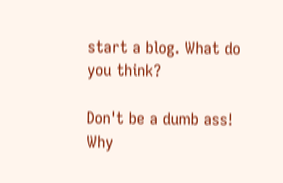start a blog. What do you think?

Don't be a dumb ass! Why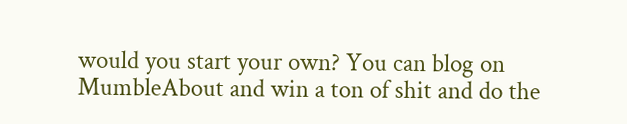would you start your own? You can blog on MumbleAbout and win a ton of shit and do the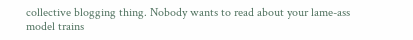collective blogging thing. Nobody wants to read about your lame-ass model trains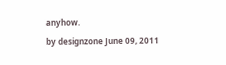anyhow.
by designzone June 09, 2011